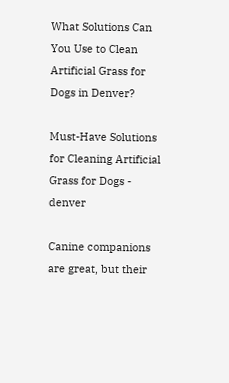What Solutions Can You Use to Clean Artificial Grass for Dogs in Denver?

Must-Have Solutions for Cleaning Artificial Grass for Dogs - denver

Canine companions are great, but their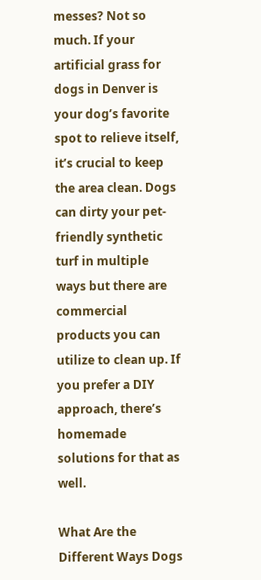messes? Not so much. If your artificial grass for dogs in Denver is your dog’s favorite spot to relieve itself, it’s crucial to keep the area clean. Dogs can dirty your pet-friendly synthetic turf in multiple ways but there are commercial products you can utilize to clean up. If you prefer a DIY approach, there’s homemade solutions for that as well.

What Are the Different Ways Dogs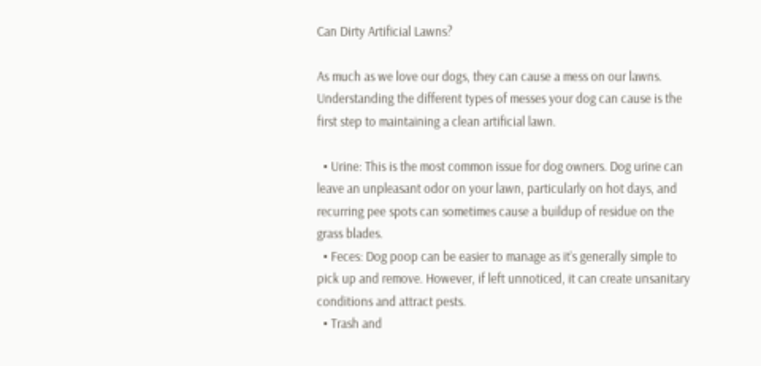Can Dirty Artificial Lawns?

As much as we love our dogs, they can cause a mess on our lawns. Understanding the different types of messes your dog can cause is the first step to maintaining a clean artificial lawn.

  • Urine: This is the most common issue for dog owners. Dog urine can leave an unpleasant odor on your lawn, particularly on hot days, and recurring pee spots can sometimes cause a buildup of residue on the grass blades.
  • Feces: Dog poop can be easier to manage as it’s generally simple to pick up and remove. However, if left unnoticed, it can create unsanitary conditions and attract pests.
  • Trash and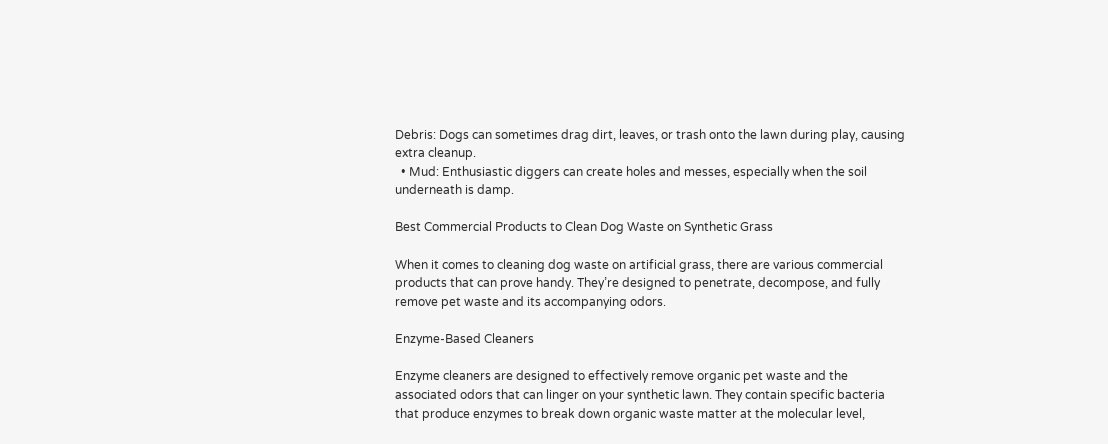Debris: Dogs can sometimes drag dirt, leaves, or trash onto the lawn during play, causing extra cleanup.
  • Mud: Enthusiastic diggers can create holes and messes, especially when the soil underneath is damp.

Best Commercial Products to Clean Dog Waste on Synthetic Grass

When it comes to cleaning dog waste on artificial grass, there are various commercial products that can prove handy. They’re designed to penetrate, decompose, and fully remove pet waste and its accompanying odors.

Enzyme-Based Cleaners

Enzyme cleaners are designed to effectively remove organic pet waste and the associated odors that can linger on your synthetic lawn. They contain specific bacteria that produce enzymes to break down organic waste matter at the molecular level,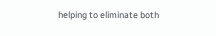helping to eliminate both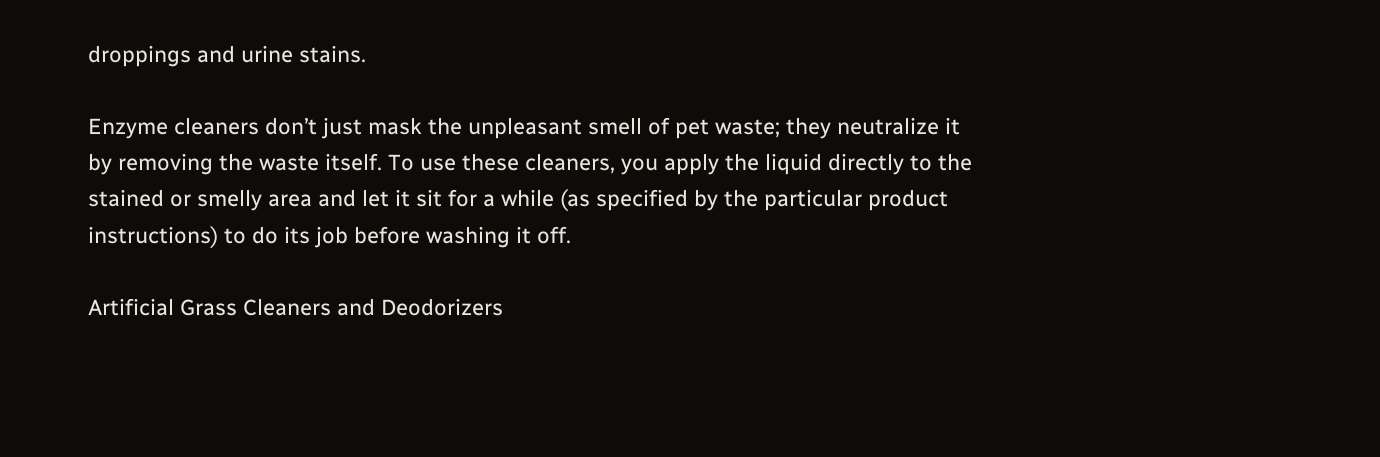droppings and urine stains.

Enzyme cleaners don’t just mask the unpleasant smell of pet waste; they neutralize it by removing the waste itself. To use these cleaners, you apply the liquid directly to the stained or smelly area and let it sit for a while (as specified by the particular product instructions) to do its job before washing it off.

Artificial Grass Cleaners and Deodorizers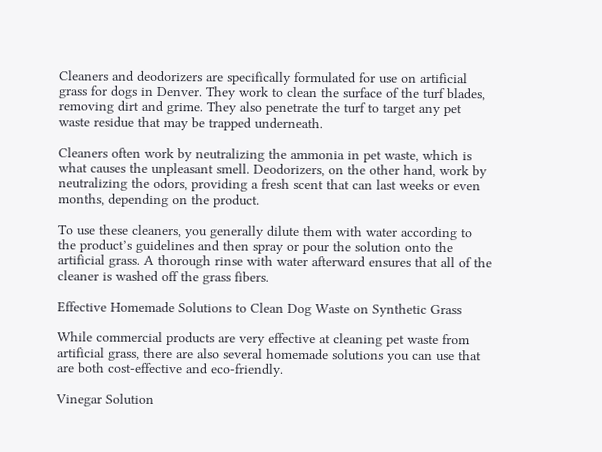Cleaners and deodorizers are specifically formulated for use on artificial grass for dogs in Denver. They work to clean the surface of the turf blades, removing dirt and grime. They also penetrate the turf to target any pet waste residue that may be trapped underneath.

Cleaners often work by neutralizing the ammonia in pet waste, which is what causes the unpleasant smell. Deodorizers, on the other hand, work by neutralizing the odors, providing a fresh scent that can last weeks or even months, depending on the product.

To use these cleaners, you generally dilute them with water according to the product’s guidelines and then spray or pour the solution onto the artificial grass. A thorough rinse with water afterward ensures that all of the cleaner is washed off the grass fibers.

Effective Homemade Solutions to Clean Dog Waste on Synthetic Grass

While commercial products are very effective at cleaning pet waste from artificial grass, there are also several homemade solutions you can use that are both cost-effective and eco-friendly.

Vinegar Solution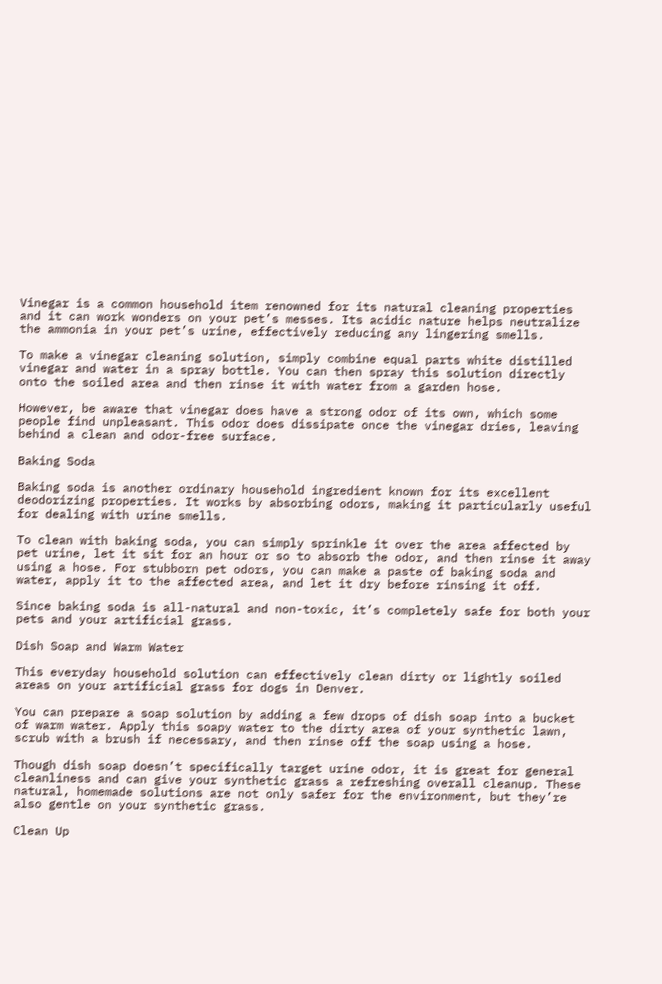Vinegar is a common household item renowned for its natural cleaning properties and it can work wonders on your pet’s messes. Its acidic nature helps neutralize the ammonia in your pet’s urine, effectively reducing any lingering smells.

To make a vinegar cleaning solution, simply combine equal parts white distilled vinegar and water in a spray bottle. You can then spray this solution directly onto the soiled area and then rinse it with water from a garden hose.

However, be aware that vinegar does have a strong odor of its own, which some people find unpleasant. This odor does dissipate once the vinegar dries, leaving behind a clean and odor-free surface.

Baking Soda

Baking soda is another ordinary household ingredient known for its excellent deodorizing properties. It works by absorbing odors, making it particularly useful for dealing with urine smells.

To clean with baking soda, you can simply sprinkle it over the area affected by pet urine, let it sit for an hour or so to absorb the odor, and then rinse it away using a hose. For stubborn pet odors, you can make a paste of baking soda and water, apply it to the affected area, and let it dry before rinsing it off.

Since baking soda is all-natural and non-toxic, it’s completely safe for both your pets and your artificial grass.

Dish Soap and Warm Water

This everyday household solution can effectively clean dirty or lightly soiled areas on your artificial grass for dogs in Denver.

You can prepare a soap solution by adding a few drops of dish soap into a bucket of warm water. Apply this soapy water to the dirty area of your synthetic lawn, scrub with a brush if necessary, and then rinse off the soap using a hose.

Though dish soap doesn’t specifically target urine odor, it is great for general cleanliness and can give your synthetic grass a refreshing overall cleanup. These natural, homemade solutions are not only safer for the environment, but they’re also gentle on your synthetic grass.

Clean Up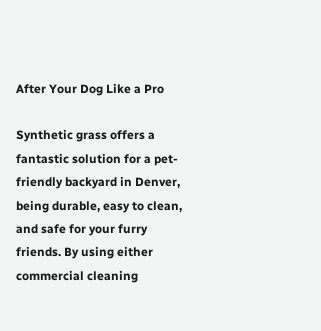After Your Dog Like a Pro

Synthetic grass offers a fantastic solution for a pet-friendly backyard in Denver, being durable, easy to clean, and safe for your furry friends. By using either commercial cleaning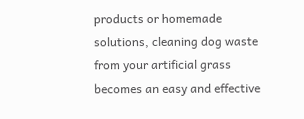products or homemade solutions, cleaning dog waste from your artificial grass becomes an easy and effective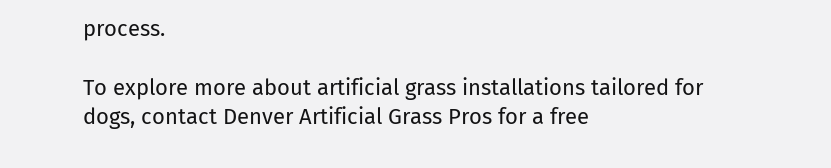process.

To explore more about artificial grass installations tailored for dogs, contact Denver Artificial Grass Pros for a free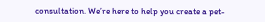consultation. We’re here to help you create a pet-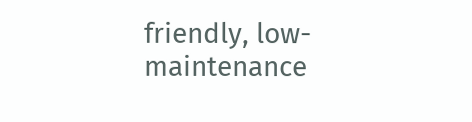friendly, low-maintenance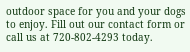outdoor space for you and your dogs to enjoy. Fill out our contact form or call us at 720-802-4293 today.